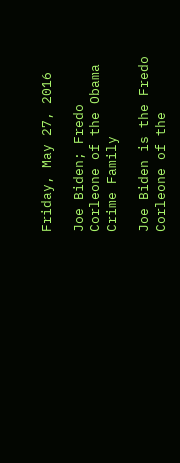Friday, May 27, 2016

Joe Biden; Fredo Corleone of the Obama Crime Family

Joe Biden is the Fredo Corleone of the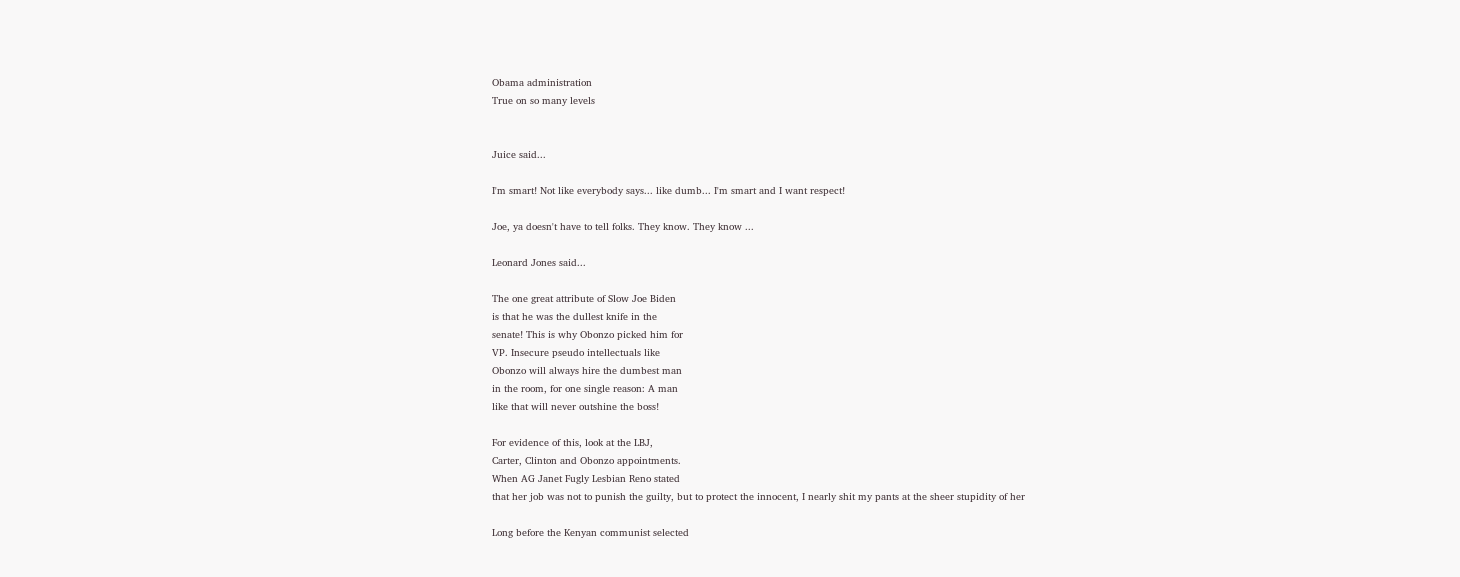Obama administration
True on so many levels


Juice said...

I'm smart! Not like everybody says... like dumb... I'm smart and I want respect!

Joe, ya doesn't have to tell folks. They know. They know ...

Leonard Jones said...

The one great attribute of Slow Joe Biden
is that he was the dullest knife in the
senate! This is why Obonzo picked him for
VP. Insecure pseudo intellectuals like
Obonzo will always hire the dumbest man
in the room, for one single reason: A man
like that will never outshine the boss!

For evidence of this, look at the LBJ,
Carter, Clinton and Obonzo appointments.
When AG Janet Fugly Lesbian Reno stated
that her job was not to punish the guilty, but to protect the innocent, I nearly shit my pants at the sheer stupidity of her

Long before the Kenyan communist selected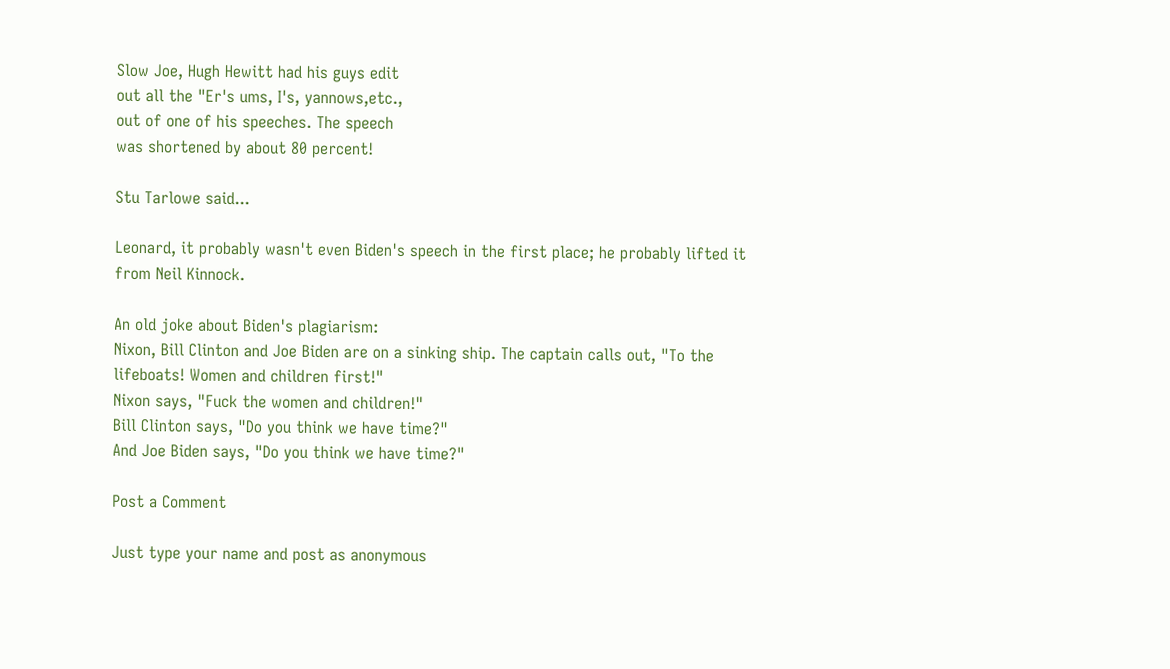Slow Joe, Hugh Hewitt had his guys edit
out all the "Er's ums, I's, yannows,etc.,
out of one of his speeches. The speech
was shortened by about 80 percent!

Stu Tarlowe said...

Leonard, it probably wasn't even Biden's speech in the first place; he probably lifted it from Neil Kinnock.

An old joke about Biden's plagiarism:
Nixon, Bill Clinton and Joe Biden are on a sinking ship. The captain calls out, "To the lifeboats! Women and children first!"
Nixon says, "Fuck the women and children!"
Bill Clinton says, "Do you think we have time?"
And Joe Biden says, "Do you think we have time?"

Post a Comment

Just type your name and post as anonymous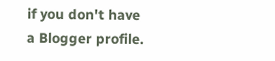if you don't have a Blogger profile.